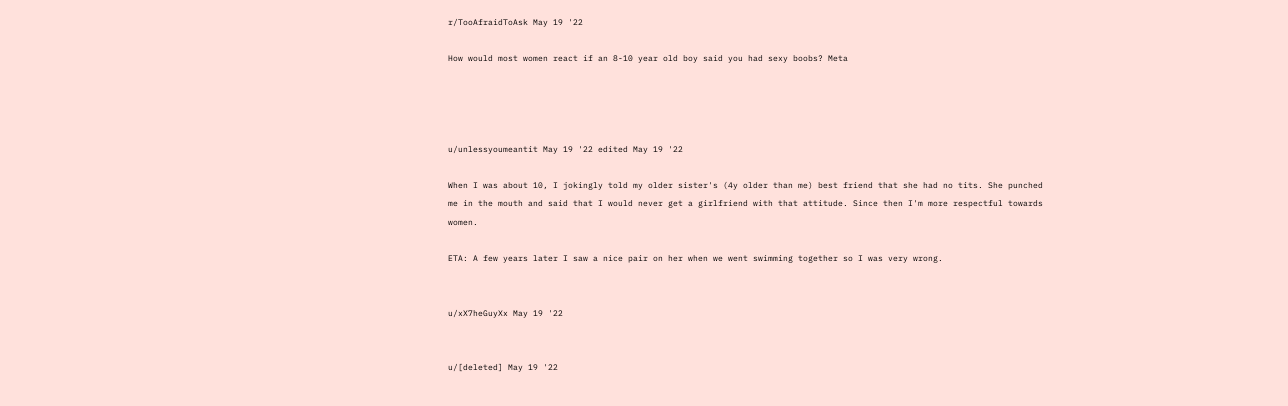r/TooAfraidToAsk May 19 '22

How would most women react if an 8-10 year old boy said you had sexy boobs? Meta




u/unlessyoumeantit May 19 '22 edited May 19 '22

When I was about 10, I jokingly told my older sister's (4y older than me) best friend that she had no tits. She punched me in the mouth and said that I would never get a girlfriend with that attitude. Since then I'm more respectful towards women.

ETA: A few years later I saw a nice pair on her when we went swimming together so I was very wrong.


u/xX7heGuyXx May 19 '22


u/[deleted] May 19 '22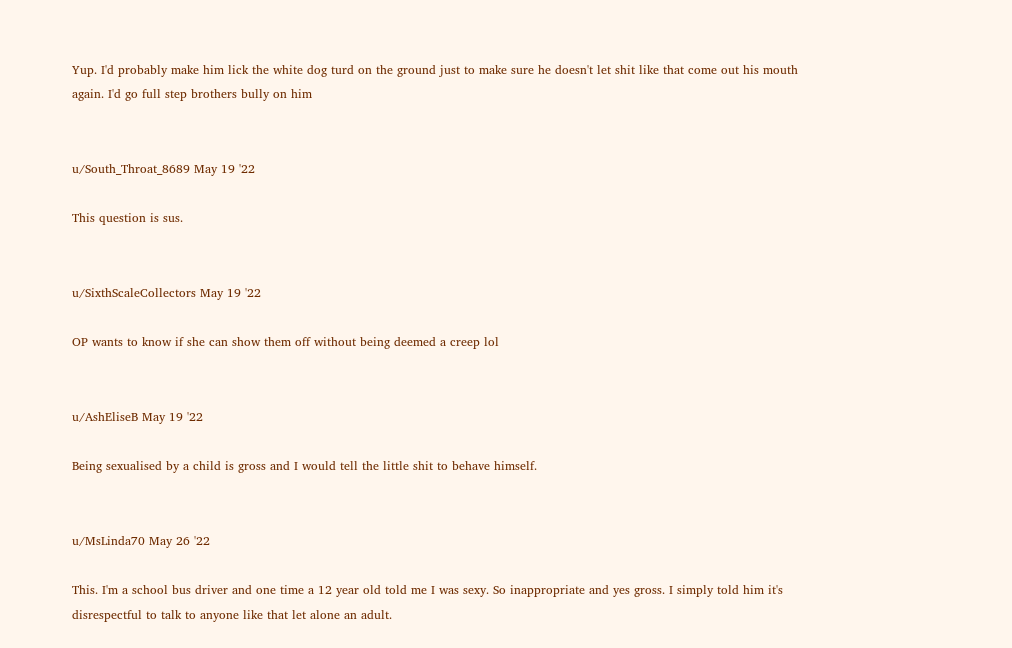Yup. I'd probably make him lick the white dog turd on the ground just to make sure he doesn't let shit like that come out his mouth again. I'd go full step brothers bully on him


u/South_Throat_8689 May 19 '22

This question is sus.


u/SixthScaleCollectors May 19 '22

OP wants to know if she can show them off without being deemed a creep lol


u/AshEliseB May 19 '22

Being sexualised by a child is gross and I would tell the little shit to behave himself.


u/MsLinda70 May 26 '22

This. I'm a school bus driver and one time a 12 year old told me I was sexy. So inappropriate and yes gross. I simply told him it's disrespectful to talk to anyone like that let alone an adult.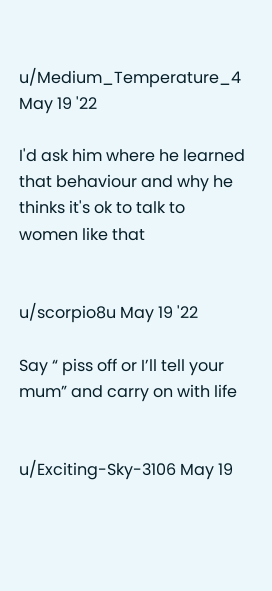u/Medium_Temperature_4 May 19 '22

I'd ask him where he learned that behaviour and why he thinks it's ok to talk to women like that


u/scorpio8u May 19 '22

Say “ piss off or I’ll tell your mum” and carry on with life


u/Exciting-Sky-3106 May 19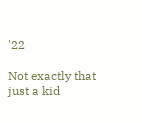'22

Not exactly that just a kid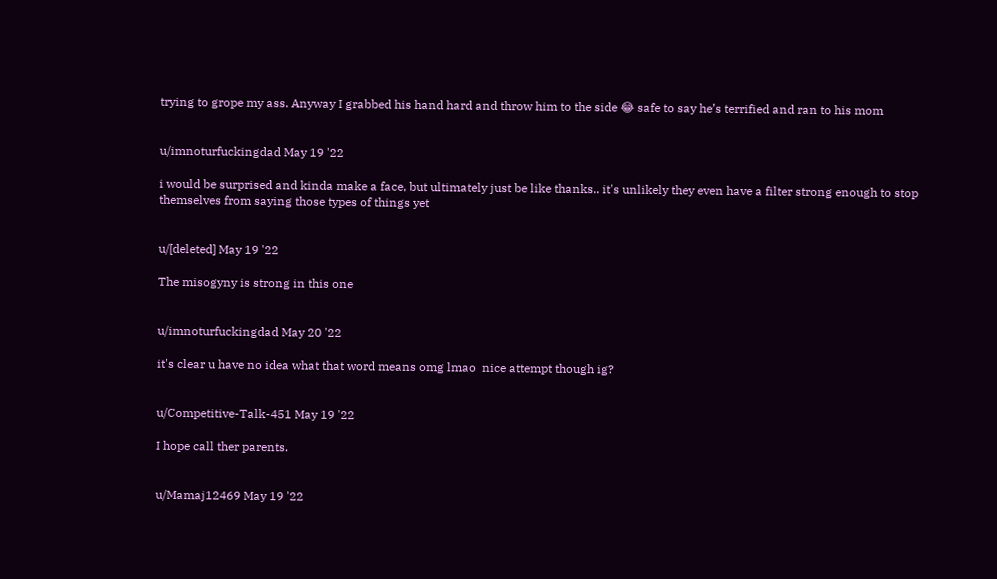trying to grope my ass. Anyway I grabbed his hand hard and throw him to the side 😂 safe to say he’s terrified and ran to his mom


u/imnoturfuckingdad May 19 '22

i would be surprised and kinda make a face, but ultimately just be like thanks.. it's unlikely they even have a filter strong enough to stop themselves from saying those types of things yet


u/[deleted] May 19 '22

The misogyny is strong in this one


u/imnoturfuckingdad May 20 '22

it's clear u have no idea what that word means omg lmao  nice attempt though ig?


u/Competitive-Talk-451 May 19 '22

I hope call ther parents.


u/Mamaj12469 May 19 '22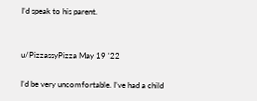I’d speak to his parent.


u/PizzassyPizza May 19 '22

I’d be very uncomfortable. I’ve had a child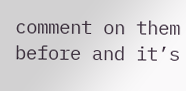comment on them before and it’s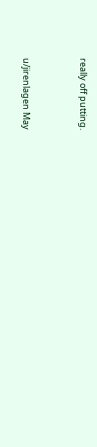really off putting.


u/jirenlagen May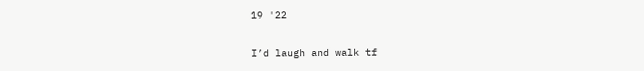19 '22

I’d laugh and walk tf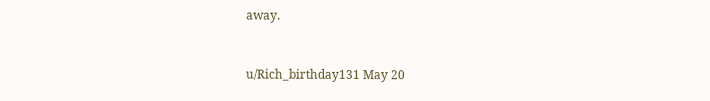away.


u/Rich_birthday131 May 20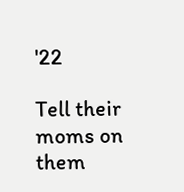'22

Tell their moms on them